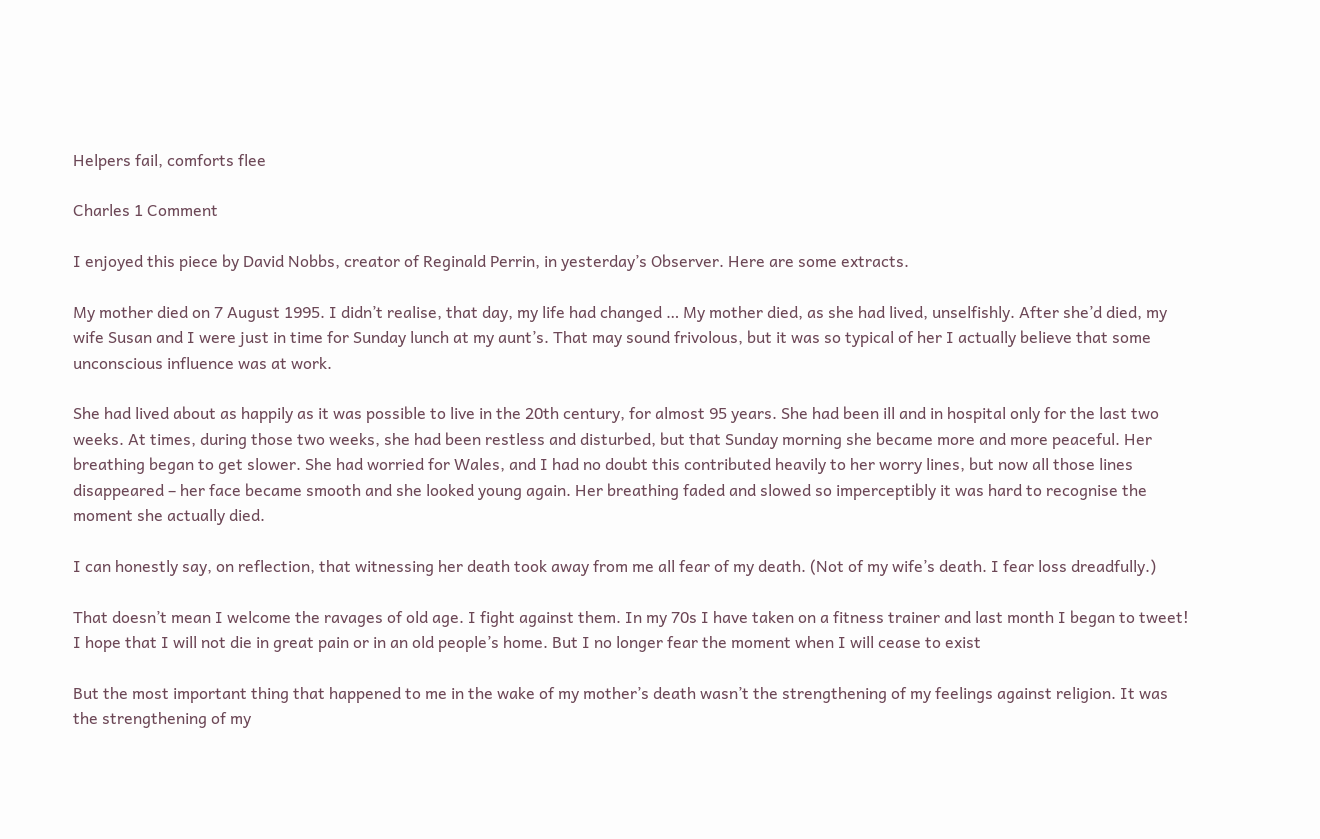Helpers fail, comforts flee

Charles 1 Comment

I enjoyed this piece by David Nobbs, creator of Reginald Perrin, in yesterday’s Observer. Here are some extracts.

My mother died on 7 August 1995. I didn’t realise, that day, my life had changed … My mother died, as she had lived, unselfishly. After she’d died, my wife Susan and I were just in time for Sunday lunch at my aunt’s. That may sound frivolous, but it was so typical of her I actually believe that some unconscious influence was at work.

She had lived about as happily as it was possible to live in the 20th century, for almost 95 years. She had been ill and in hospital only for the last two weeks. At times, during those two weeks, she had been restless and disturbed, but that Sunday morning she became more and more peaceful. Her breathing began to get slower. She had worried for Wales, and I had no doubt this contributed heavily to her worry lines, but now all those lines disappeared – her face became smooth and she looked young again. Her breathing faded and slowed so imperceptibly it was hard to recognise the moment she actually died.

I can honestly say, on reflection, that witnessing her death took away from me all fear of my death. (Not of my wife’s death. I fear loss dreadfully.)

That doesn’t mean I welcome the ravages of old age. I fight against them. In my 70s I have taken on a fitness trainer and last month I began to tweet! I hope that I will not die in great pain or in an old people’s home. But I no longer fear the moment when I will cease to exist

But the most important thing that happened to me in the wake of my mother’s death wasn’t the strengthening of my feelings against religion. It was the strengthening of my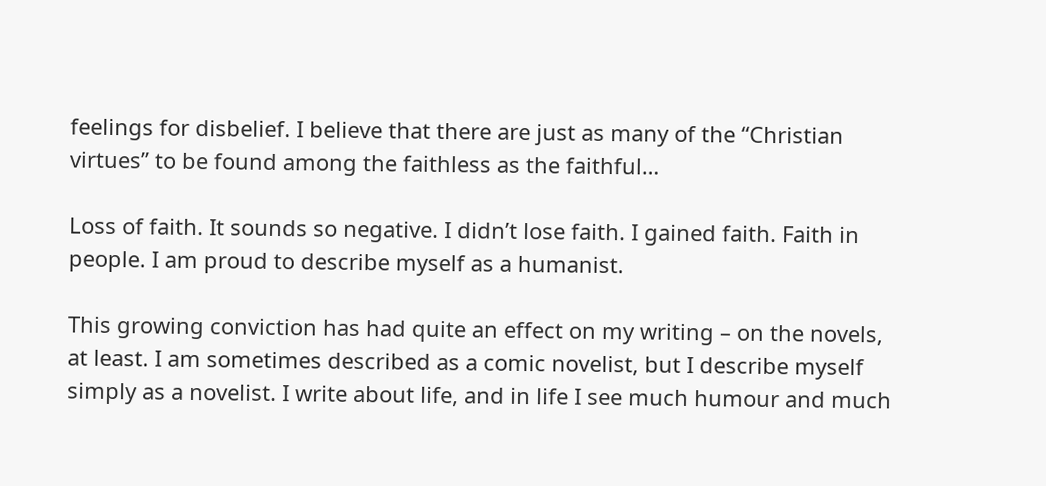feelings for disbelief. I believe that there are just as many of the “Christian virtues” to be found among the faithless as the faithful…

Loss of faith. It sounds so negative. I didn’t lose faith. I gained faith. Faith in people. I am proud to describe myself as a humanist.

This growing conviction has had quite an effect on my writing – on the novels, at least. I am sometimes described as a comic novelist, but I describe myself simply as a novelist. I write about life, and in life I see much humour and much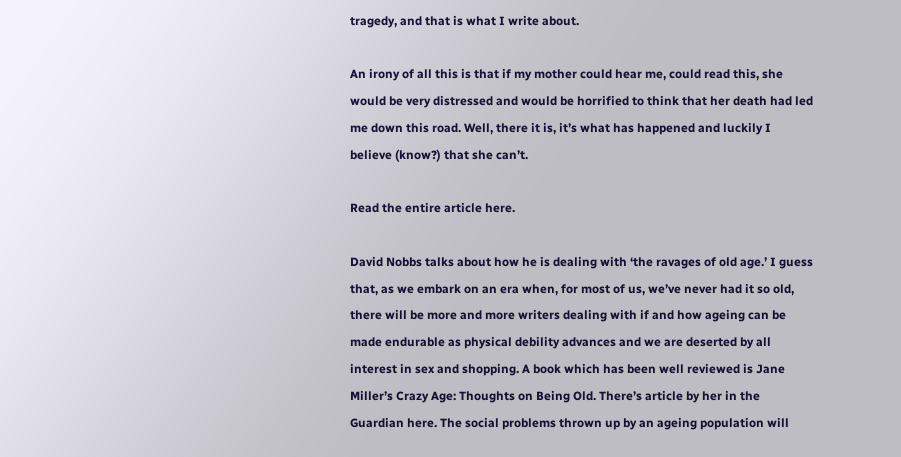tragedy, and that is what I write about.

An irony of all this is that if my mother could hear me, could read this, she would be very distressed and would be horrified to think that her death had led me down this road. Well, there it is, it’s what has happened and luckily I believe (know?) that she can’t.

Read the entire article here.

David Nobbs talks about how he is dealing with ‘the ravages of old age.’ I guess that, as we embark on an era when, for most of us, we’ve never had it so old, there will be more and more writers dealing with if and how ageing can be made endurable as physical debility advances and we are deserted by all interest in sex and shopping. A book which has been well reviewed is Jane Miller’s Crazy Age: Thoughts on Being Old. There’s article by her in the Guardian here. The social problems thrown up by an ageing population will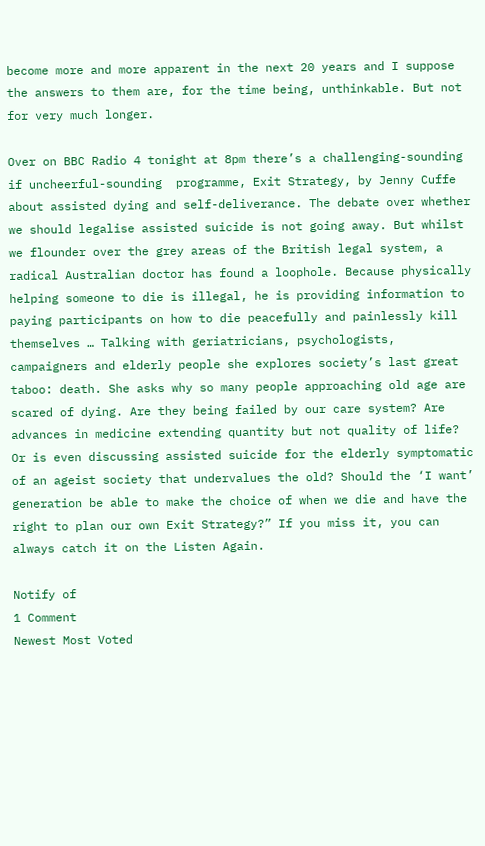become more and more apparent in the next 20 years and I suppose the answers to them are, for the time being, unthinkable. But not for very much longer.

Over on BBC Radio 4 tonight at 8pm there’s a challenging-sounding if uncheerful-sounding  programme, Exit Strategy, by Jenny Cuffe about assisted dying and self-deliverance. The debate over whether we should legalise assisted suicide is not going away. But whilst we flounder over the grey areas of the British legal system, a radical Australian doctor has found a loophole. Because physically helping someone to die is illegal, he is providing information to paying participants on how to die peacefully and painlessly kill themselves … Talking with geriatricians, psychologists, campaigners and elderly people she explores society’s last great taboo: death. She asks why so many people approaching old age are scared of dying. Are they being failed by our care system? Are advances in medicine extending quantity but not quality of life? Or is even discussing assisted suicide for the elderly symptomatic of an ageist society that undervalues the old? Should the ‘I want’ generation be able to make the choice of when we die and have the right to plan our own Exit Strategy?” If you miss it, you can always catch it on the Listen Again.

Notify of
1 Comment
Newest Most Voted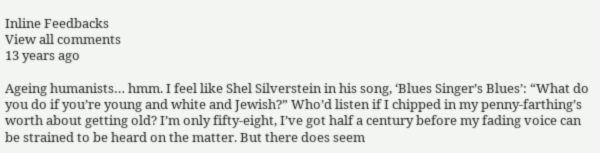Inline Feedbacks
View all comments
13 years ago

Ageing humanists… hmm. I feel like Shel Silverstein in his song, ‘Blues Singer’s Blues’: “What do you do if you’re young and white and Jewish?” Who’d listen if I chipped in my penny-farthing’s worth about getting old? I’m only fifty-eight, I’ve got half a century before my fading voice can be strained to be heard on the matter. But there does seem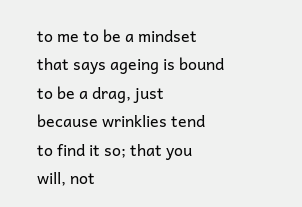to me to be a mindset that says ageing is bound to be a drag, just because wrinklies tend to find it so; that you will, not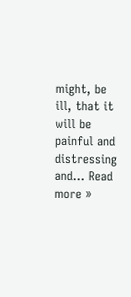might, be ill, that it will be painful and distressing and… Read more »